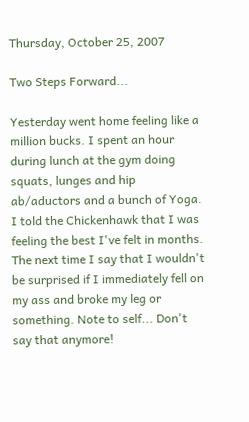Thursday, October 25, 2007

Two Steps Forward...

Yesterday went home feeling like a million bucks. I spent an hour during lunch at the gym doing squats, lunges and hip ab/aductors and a bunch of Yoga. I told the Chickenhawk that I was feeling the best I've felt in months. The next time I say that I wouldn't be surprised if I immediately fell on my ass and broke my leg or something. Note to self... Don't say that anymore!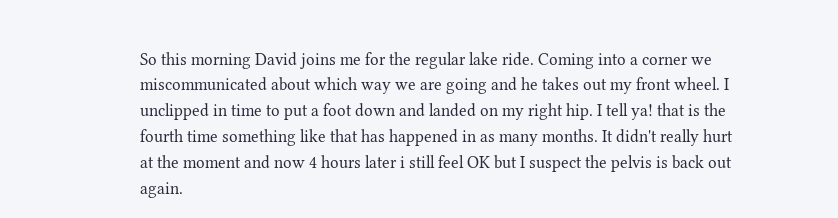So this morning David joins me for the regular lake ride. Coming into a corner we miscommunicated about which way we are going and he takes out my front wheel. I unclipped in time to put a foot down and landed on my right hip. I tell ya! that is the fourth time something like that has happened in as many months. It didn't really hurt at the moment and now 4 hours later i still feel OK but I suspect the pelvis is back out again.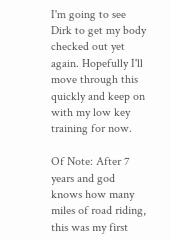I'm going to see Dirk to get my body checked out yet again. Hopefully I'll move through this quickly and keep on with my low key training for now.

Of Note: After 7 years and god knows how many miles of road riding, this was my first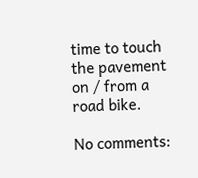time to touch the pavement on / from a road bike.

No comments: